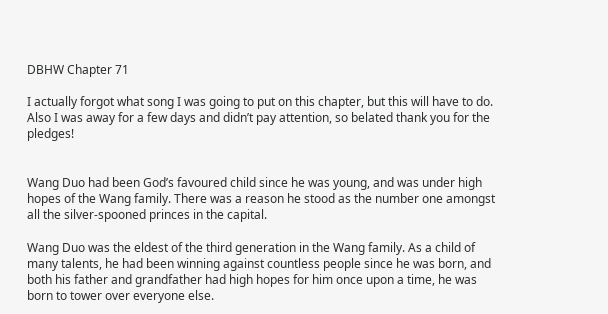DBHW Chapter 71

I actually forgot what song I was going to put on this chapter, but this will have to do. Also I was away for a few days and didn’t pay attention, so belated thank you for the pledges!


Wang Duo had been God’s favoured child since he was young, and was under high hopes of the Wang family. There was a reason he stood as the number one amongst all the silver-spooned princes in the capital.

Wang Duo was the eldest of the third generation in the Wang family. As a child of many talents, he had been winning against countless people since he was born, and both his father and grandfather had high hopes for him once upon a time, he was born to tower over everyone else.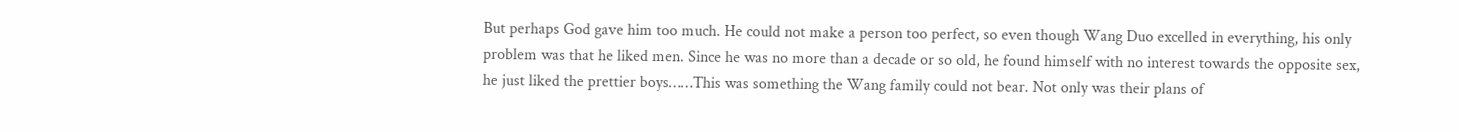But perhaps God gave him too much. He could not make a person too perfect, so even though Wang Duo excelled in everything, his only problem was that he liked men. Since he was no more than a decade or so old, he found himself with no interest towards the opposite sex, he just liked the prettier boys……This was something the Wang family could not bear. Not only was their plans of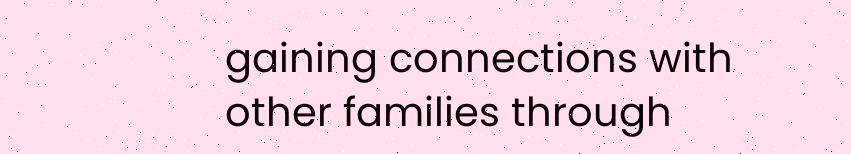gaining connections with other families through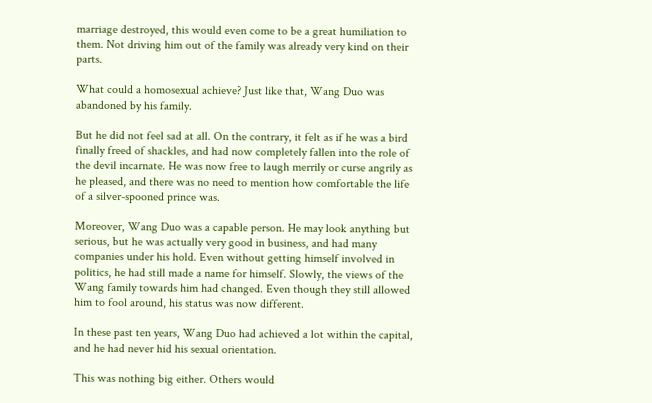marriage destroyed, this would even come to be a great humiliation to them. Not driving him out of the family was already very kind on their parts.

What could a homosexual achieve? Just like that, Wang Duo was abandoned by his family.

But he did not feel sad at all. On the contrary, it felt as if he was a bird finally freed of shackles, and had now completely fallen into the role of the devil incarnate. He was now free to laugh merrily or curse angrily as he pleased, and there was no need to mention how comfortable the life of a silver-spooned prince was.

Moreover, Wang Duo was a capable person. He may look anything but serious, but he was actually very good in business, and had many companies under his hold. Even without getting himself involved in politics, he had still made a name for himself. Slowly, the views of the Wang family towards him had changed. Even though they still allowed him to fool around, his status was now different.

In these past ten years, Wang Duo had achieved a lot within the capital, and he had never hid his sexual orientation.

This was nothing big either. Others would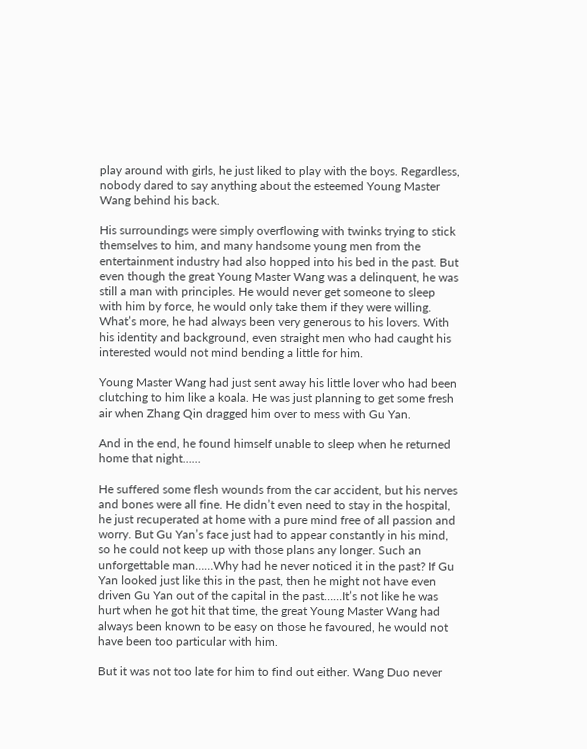play around with girls, he just liked to play with the boys. Regardless, nobody dared to say anything about the esteemed Young Master Wang behind his back.

His surroundings were simply overflowing with twinks trying to stick themselves to him, and many handsome young men from the entertainment industry had also hopped into his bed in the past. But even though the great Young Master Wang was a delinquent, he was still a man with principles. He would never get someone to sleep with him by force, he would only take them if they were willing. What’s more, he had always been very generous to his lovers. With his identity and background, even straight men who had caught his interested would not mind bending a little for him.

Young Master Wang had just sent away his little lover who had been clutching to him like a koala. He was just planning to get some fresh air when Zhang Qin dragged him over to mess with Gu Yan.

And in the end, he found himself unable to sleep when he returned home that night……

He suffered some flesh wounds from the car accident, but his nerves and bones were all fine. He didn’t even need to stay in the hospital, he just recuperated at home with a pure mind free of all passion and worry. But Gu Yan’s face just had to appear constantly in his mind, so he could not keep up with those plans any longer. Such an unforgettable man……Why had he never noticed it in the past? If Gu Yan looked just like this in the past, then he might not have even driven Gu Yan out of the capital in the past……It’s not like he was hurt when he got hit that time, the great Young Master Wang had always been known to be easy on those he favoured, he would not have been too particular with him.

But it was not too late for him to find out either. Wang Duo never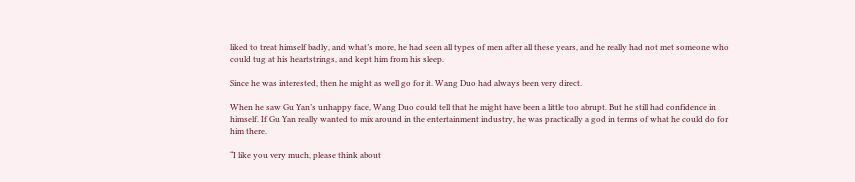liked to treat himself badly, and what’s more, he had seen all types of men after all these years, and he really had not met someone who could tug at his heartstrings, and kept him from his sleep.

Since he was interested, then he might as well go for it. Wang Duo had always been very direct.

When he saw Gu Yan’s unhappy face, Wang Duo could tell that he might have been a little too abrupt. But he still had confidence in himself. If Gu Yan really wanted to mix around in the entertainment industry, he was practically a god in terms of what he could do for him there.

“I like you very much, please think about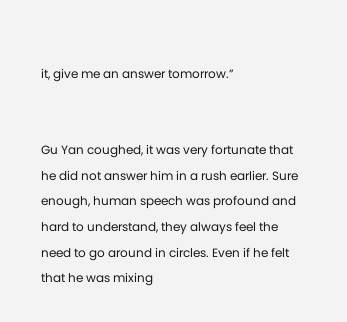it, give me an answer tomorrow.”


Gu Yan coughed, it was very fortunate that he did not answer him in a rush earlier. Sure enough, human speech was profound and hard to understand, they always feel the need to go around in circles. Even if he felt that he was mixing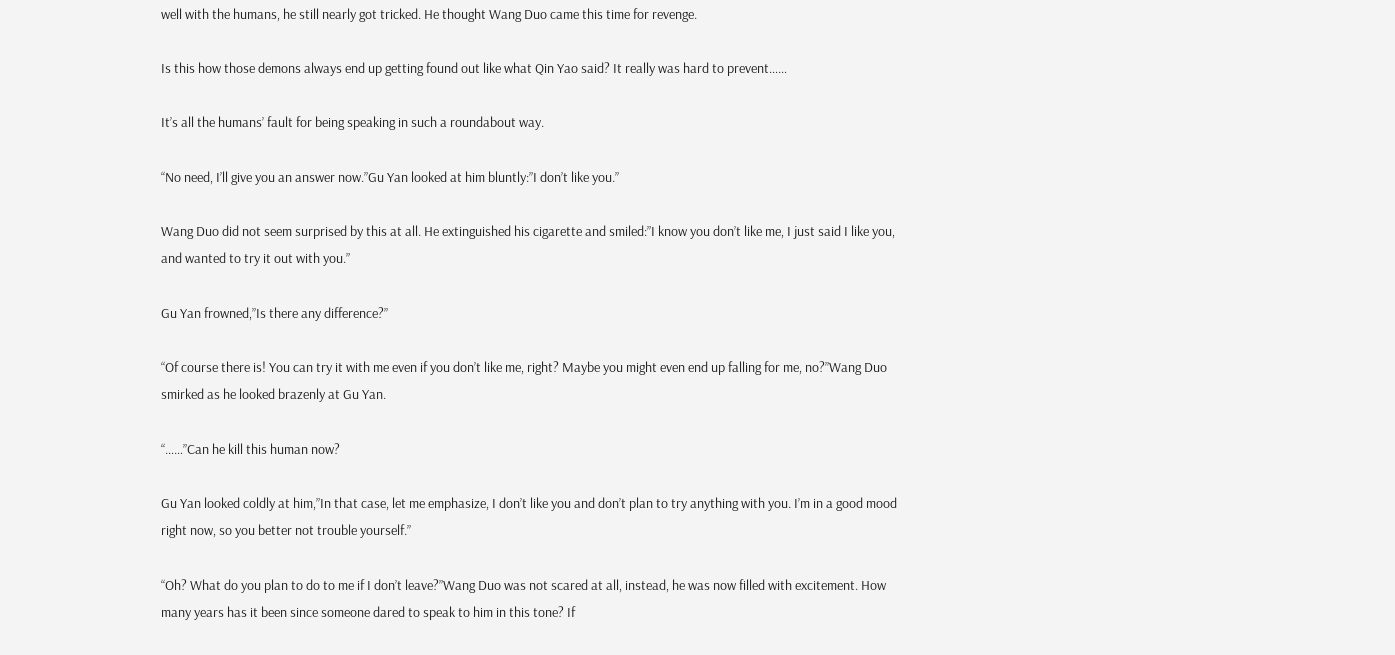well with the humans, he still nearly got tricked. He thought Wang Duo came this time for revenge.

Is this how those demons always end up getting found out like what Qin Yao said? It really was hard to prevent……

It’s all the humans’ fault for being speaking in such a roundabout way.

“No need, I’ll give you an answer now.”Gu Yan looked at him bluntly:”I don’t like you.”

Wang Duo did not seem surprised by this at all. He extinguished his cigarette and smiled:”I know you don’t like me, I just said I like you, and wanted to try it out with you.”

Gu Yan frowned,”Is there any difference?”

“Of course there is! You can try it with me even if you don’t like me, right? Maybe you might even end up falling for me, no?”Wang Duo smirked as he looked brazenly at Gu Yan.

“……”Can he kill this human now?

Gu Yan looked coldly at him,”In that case, let me emphasize, I don’t like you and don’t plan to try anything with you. I’m in a good mood right now, so you better not trouble yourself.”

“Oh? What do you plan to do to me if I don’t leave?”Wang Duo was not scared at all, instead, he was now filled with excitement. How many years has it been since someone dared to speak to him in this tone? If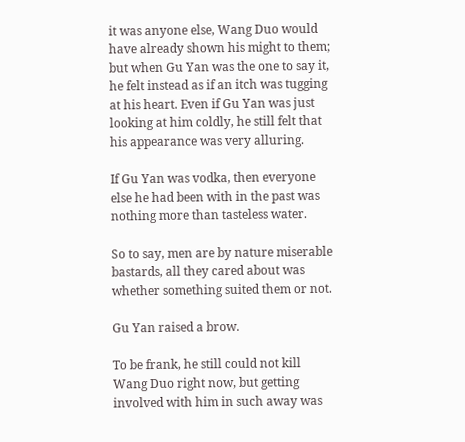it was anyone else, Wang Duo would have already shown his might to them; but when Gu Yan was the one to say it, he felt instead as if an itch was tugging at his heart. Even if Gu Yan was just looking at him coldly, he still felt that his appearance was very alluring.

If Gu Yan was vodka, then everyone else he had been with in the past was nothing more than tasteless water.

So to say, men are by nature miserable bastards, all they cared about was whether something suited them or not.

Gu Yan raised a brow.

To be frank, he still could not kill Wang Duo right now, but getting involved with him in such away was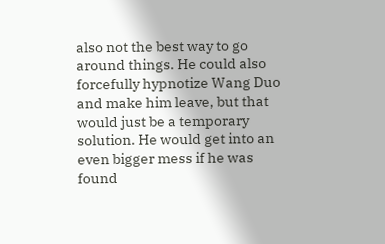also not the best way to go around things. He could also forcefully hypnotize Wang Duo and make him leave, but that would just be a temporary solution. He would get into an even bigger mess if he was found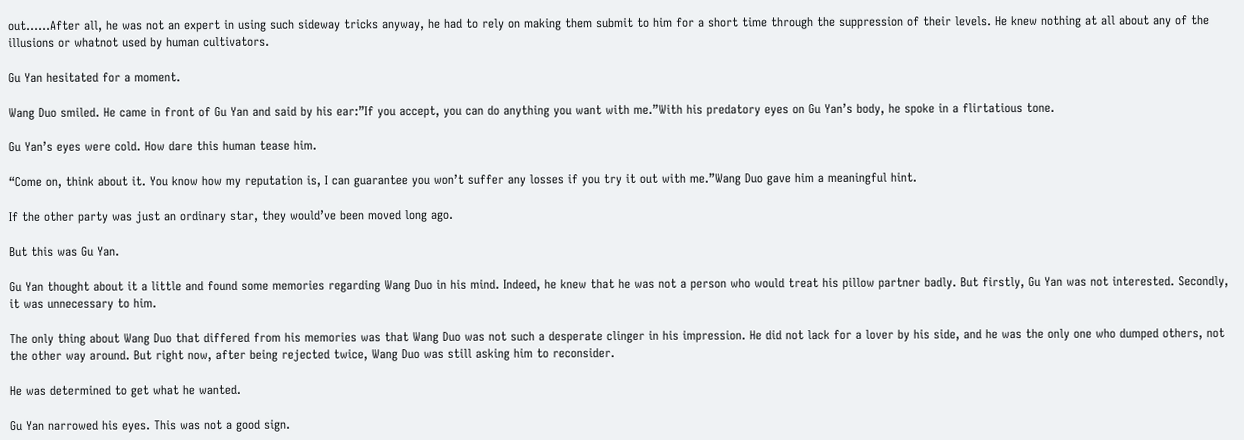out……After all, he was not an expert in using such sideway tricks anyway, he had to rely on making them submit to him for a short time through the suppression of their levels. He knew nothing at all about any of the illusions or whatnot used by human cultivators.

Gu Yan hesitated for a moment.

Wang Duo smiled. He came in front of Gu Yan and said by his ear:”If you accept, you can do anything you want with me.”With his predatory eyes on Gu Yan’s body, he spoke in a flirtatious tone.

Gu Yan’s eyes were cold. How dare this human tease him.

“Come on, think about it. You know how my reputation is, I can guarantee you won’t suffer any losses if you try it out with me.”Wang Duo gave him a meaningful hint.

If the other party was just an ordinary star, they would’ve been moved long ago.

But this was Gu Yan.

Gu Yan thought about it a little and found some memories regarding Wang Duo in his mind. Indeed, he knew that he was not a person who would treat his pillow partner badly. But firstly, Gu Yan was not interested. Secondly, it was unnecessary to him.

The only thing about Wang Duo that differed from his memories was that Wang Duo was not such a desperate clinger in his impression. He did not lack for a lover by his side, and he was the only one who dumped others, not the other way around. But right now, after being rejected twice, Wang Duo was still asking him to reconsider.

He was determined to get what he wanted.

Gu Yan narrowed his eyes. This was not a good sign.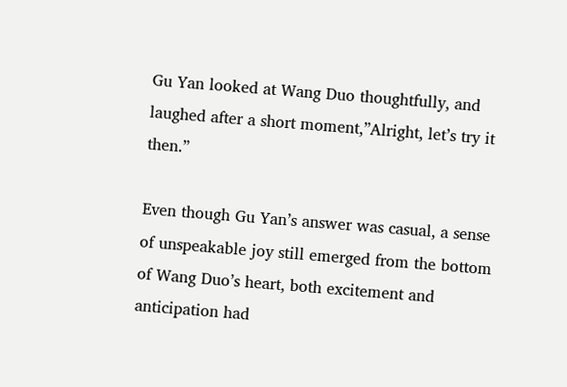Gu Yan looked at Wang Duo thoughtfully, and laughed after a short moment,”Alright, let’s try it then.”

Even though Gu Yan’s answer was casual, a sense of unspeakable joy still emerged from the bottom of Wang Duo’s heart, both excitement and anticipation had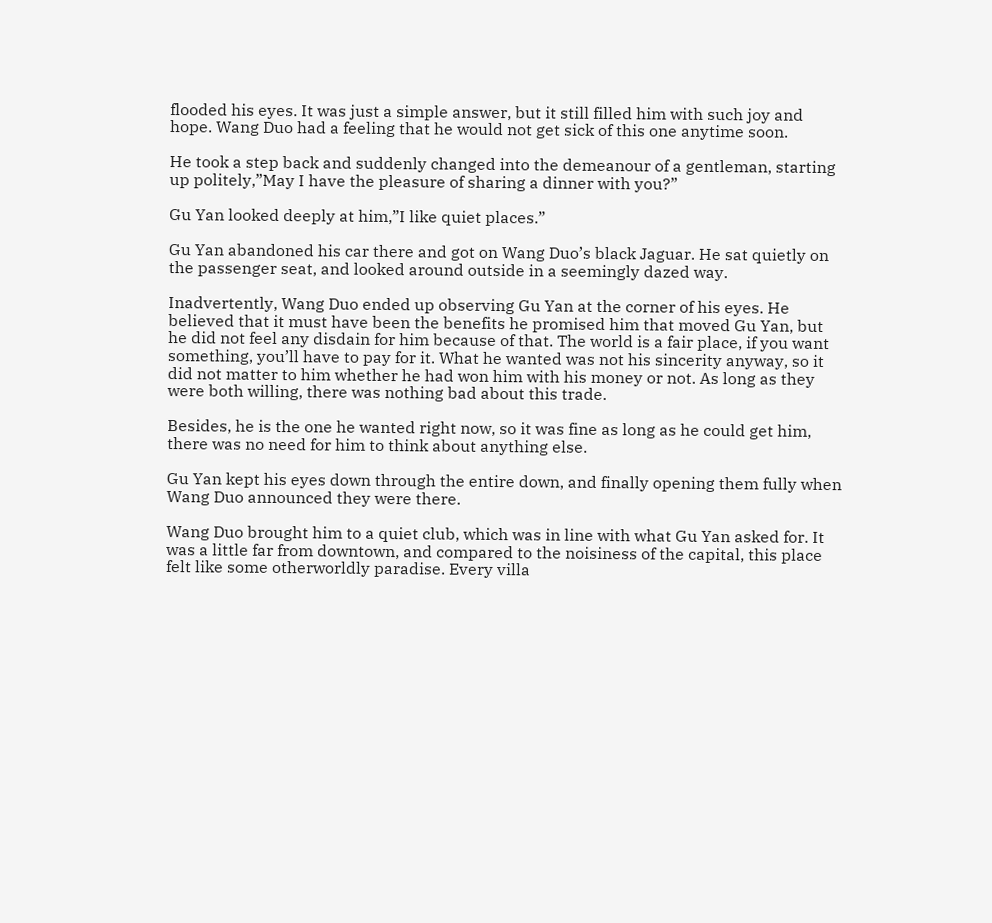flooded his eyes. It was just a simple answer, but it still filled him with such joy and hope. Wang Duo had a feeling that he would not get sick of this one anytime soon.

He took a step back and suddenly changed into the demeanour of a gentleman, starting up politely,”May I have the pleasure of sharing a dinner with you?”

Gu Yan looked deeply at him,”I like quiet places.”

Gu Yan abandoned his car there and got on Wang Duo’s black Jaguar. He sat quietly on the passenger seat, and looked around outside in a seemingly dazed way.

Inadvertently, Wang Duo ended up observing Gu Yan at the corner of his eyes. He believed that it must have been the benefits he promised him that moved Gu Yan, but he did not feel any disdain for him because of that. The world is a fair place, if you want something, you’ll have to pay for it. What he wanted was not his sincerity anyway, so it did not matter to him whether he had won him with his money or not. As long as they were both willing, there was nothing bad about this trade.

Besides, he is the one he wanted right now, so it was fine as long as he could get him, there was no need for him to think about anything else.

Gu Yan kept his eyes down through the entire down, and finally opening them fully when Wang Duo announced they were there.

Wang Duo brought him to a quiet club, which was in line with what Gu Yan asked for. It was a little far from downtown, and compared to the noisiness of the capital, this place felt like some otherworldly paradise. Every villa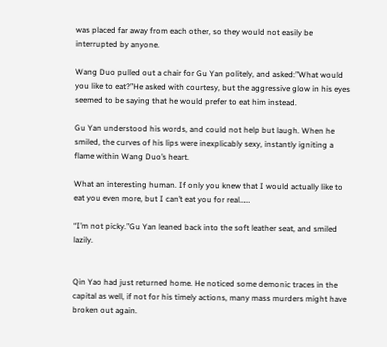was placed far away from each other, so they would not easily be interrupted by anyone.

Wang Duo pulled out a chair for Gu Yan politely, and asked:”What would you like to eat?”He asked with courtesy, but the aggressive glow in his eyes seemed to be saying that he would prefer to eat him instead.

Gu Yan understood his words, and could not help but laugh. When he smiled, the curves of his lips were inexplicably sexy, instantly igniting a flame within Wang Duo’s heart.

What an interesting human. If only you knew that I would actually like to eat you even more, but I can’t eat you for real……

“I’m not picky.”Gu Yan leaned back into the soft leather seat, and smiled lazily.


Qin Yao had just returned home. He noticed some demonic traces in the capital as well, if not for his timely actions, many mass murders might have broken out again.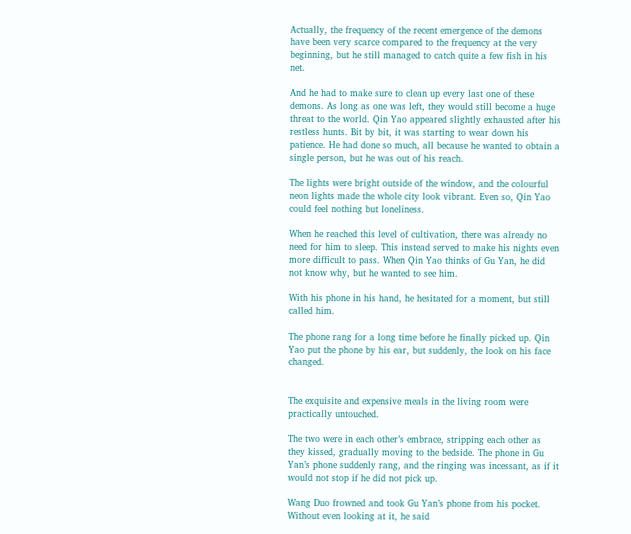Actually, the frequency of the recent emergence of the demons have been very scarce compared to the frequency at the very beginning, but he still managed to catch quite a few fish in his net.

And he had to make sure to clean up every last one of these demons. As long as one was left, they would still become a huge threat to the world. Qin Yao appeared slightly exhausted after his restless hunts. Bit by bit, it was starting to wear down his patience. He had done so much, all because he wanted to obtain a single person, but he was out of his reach.

The lights were bright outside of the window, and the colourful neon lights made the whole city look vibrant. Even so, Qin Yao could feel nothing but loneliness.

When he reached this level of cultivation, there was already no need for him to sleep. This instead served to make his nights even more difficult to pass. When Qin Yao thinks of Gu Yan, he did not know why, but he wanted to see him.

With his phone in his hand, he hesitated for a moment, but still called him.

The phone rang for a long time before he finally picked up. Qin Yao put the phone by his ear, but suddenly, the look on his face changed.


The exquisite and expensive meals in the living room were practically untouched.

The two were in each other’s embrace, stripping each other as they kissed, gradually moving to the bedside. The phone in Gu Yan’s phone suddenly rang, and the ringing was incessant, as if it would not stop if he did not pick up.

Wang Duo frowned and took Gu Yan’s phone from his pocket. Without even looking at it, he said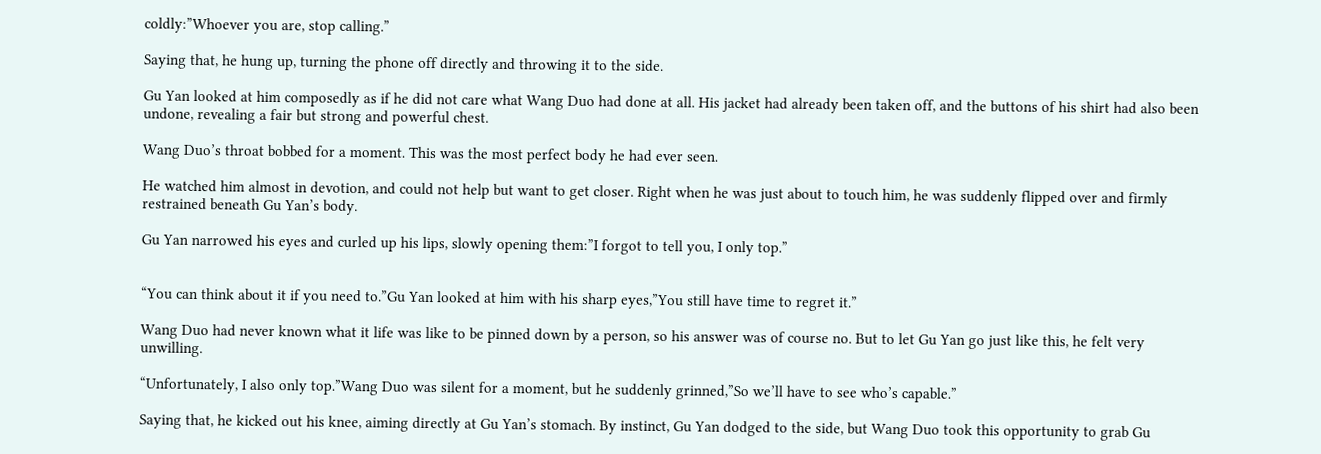coldly:”Whoever you are, stop calling.”

Saying that, he hung up, turning the phone off directly and throwing it to the side.

Gu Yan looked at him composedly as if he did not care what Wang Duo had done at all. His jacket had already been taken off, and the buttons of his shirt had also been undone, revealing a fair but strong and powerful chest.

Wang Duo’s throat bobbed for a moment. This was the most perfect body he had ever seen.

He watched him almost in devotion, and could not help but want to get closer. Right when he was just about to touch him, he was suddenly flipped over and firmly restrained beneath Gu Yan’s body.

Gu Yan narrowed his eyes and curled up his lips, slowly opening them:”I forgot to tell you, I only top.”


“You can think about it if you need to.”Gu Yan looked at him with his sharp eyes,”You still have time to regret it.”

Wang Duo had never known what it life was like to be pinned down by a person, so his answer was of course no. But to let Gu Yan go just like this, he felt very unwilling.

“Unfortunately, I also only top.”Wang Duo was silent for a moment, but he suddenly grinned,”So we’ll have to see who’s capable.”

Saying that, he kicked out his knee, aiming directly at Gu Yan’s stomach. By instinct, Gu Yan dodged to the side, but Wang Duo took this opportunity to grab Gu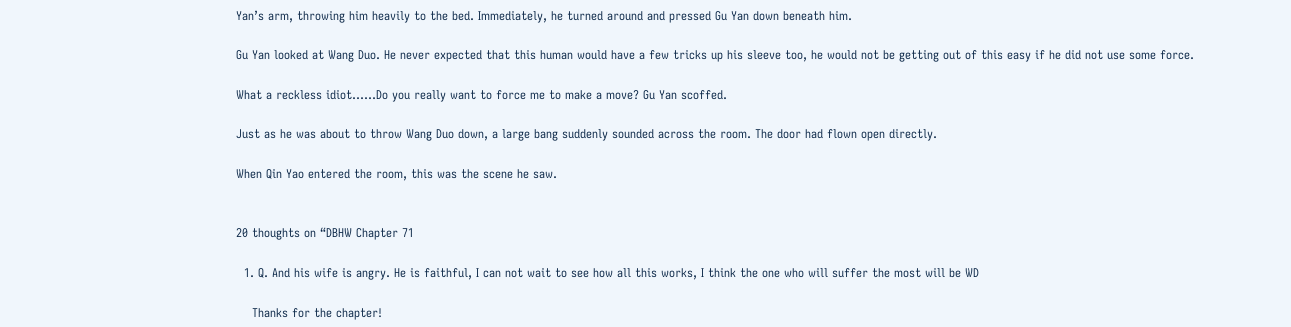Yan’s arm, throwing him heavily to the bed. Immediately, he turned around and pressed Gu Yan down beneath him.

Gu Yan looked at Wang Duo. He never expected that this human would have a few tricks up his sleeve too, he would not be getting out of this easy if he did not use some force.

What a reckless idiot……Do you really want to force me to make a move? Gu Yan scoffed.

Just as he was about to throw Wang Duo down, a large bang suddenly sounded across the room. The door had flown open directly.

When Qin Yao entered the room, this was the scene he saw.


20 thoughts on “DBHW Chapter 71

  1. Q. And his wife is angry. He is faithful, I can not wait to see how all this works, I think the one who will suffer the most will be WD

    Thanks for the chapter!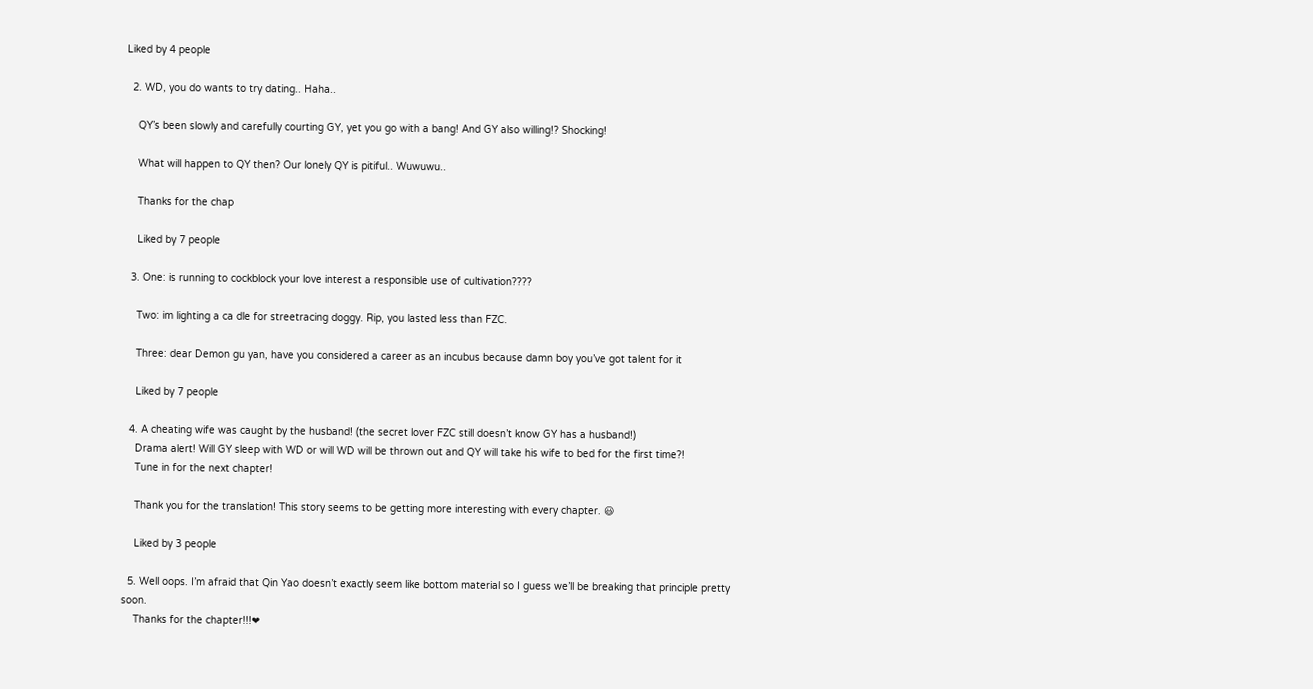Liked by 4 people

  2. WD, you do wants to try dating.. Haha..

    QY’s been slowly and carefully courting GY, yet you go with a bang! And GY also willing!? Shocking!

    What will happen to QY then? Our lonely QY is pitiful.. Wuwuwu..

    Thanks for the chap

    Liked by 7 people

  3. One: is running to cockblock your love interest a responsible use of cultivation????

    Two: im lighting a ca dle for streetracing doggy. Rip, you lasted less than FZC.

    Three: dear Demon gu yan, have you considered a career as an incubus because damn boy you’ve got talent for it

    Liked by 7 people

  4. A cheating wife was caught by the husband! (the secret lover FZC still doesn’t know GY has a husband!)
    Drama alert! Will GY sleep with WD or will WD will be thrown out and QY will take his wife to bed for the first time?!
    Tune in for the next chapter!

    Thank you for the translation! This story seems to be getting more interesting with every chapter. 😃

    Liked by 3 people

  5. Well oops. I’m afraid that Qin Yao doesn’t exactly seem like bottom material so I guess we’ll be breaking that principle pretty soon.
    Thanks for the chapter!!!❤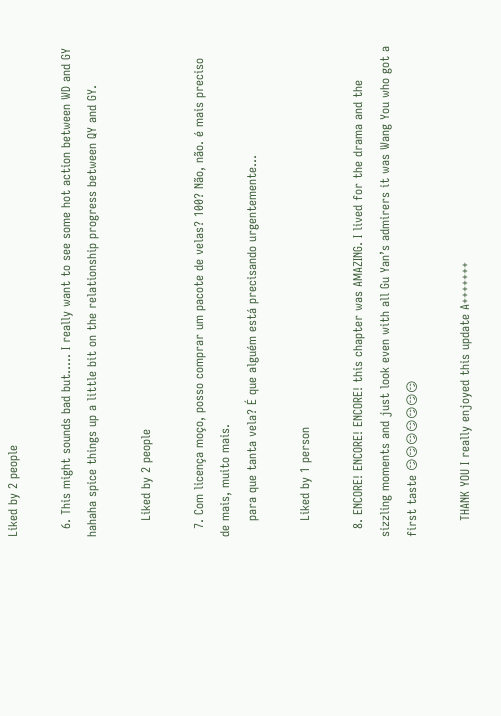Liked by 2 people

  6. This might sounds bad but….. I really want to see some hot action between WD and GY hahaha spice things up a little bit on the relationship progress between QY and GY.

    Liked by 2 people

  7. Com licença moço, posso comprar um pacote de velas? 100? Não, não. é mais preciso de mais, muito mais.
    para que tanta vela? É que alguém está precisando urgentemente…

    Liked by 1 person

  8. ENCORE! ENCORE! ENCORE! this chapter was AMAZING. I lived for the drama and the sizzling moments and just look even with all Gu Yan’s admirers it was Wang You who got a first taste 😏😏😏😏😏😏😏

    THANK YOU I really enjoyed this update A+++++++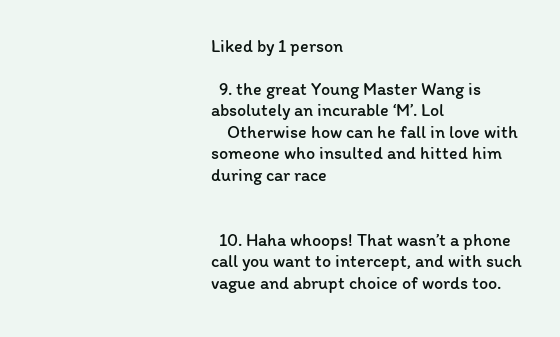Liked by 1 person

  9. the great Young Master Wang is absolutely an incurable ‘M’. Lol
    Otherwise how can he fall in love with someone who insulted and hitted him during car race


  10. Haha whoops! That wasn’t a phone call you want to intercept, and with such vague and abrupt choice of words too.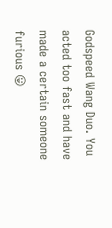Godspeed Wang Duo. You acted too fast and have made a certain someone furious 😛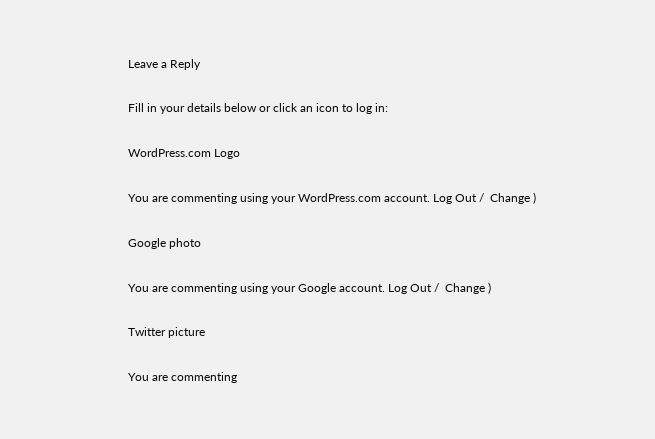Leave a Reply

Fill in your details below or click an icon to log in:

WordPress.com Logo

You are commenting using your WordPress.com account. Log Out /  Change )

Google photo

You are commenting using your Google account. Log Out /  Change )

Twitter picture

You are commenting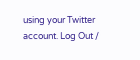using your Twitter account. Log Out /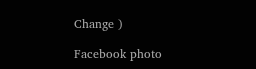Change )

Facebook photo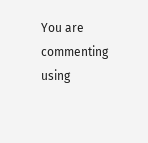You are commenting using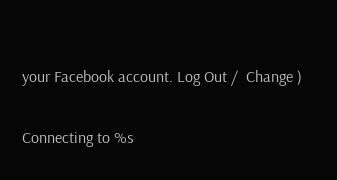your Facebook account. Log Out /  Change )

Connecting to %s